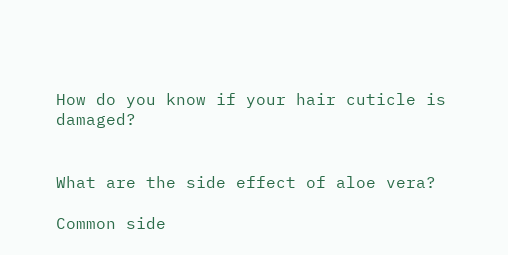How do you know if your hair cuticle is damaged?


What are the side effect of aloe vera?

Common side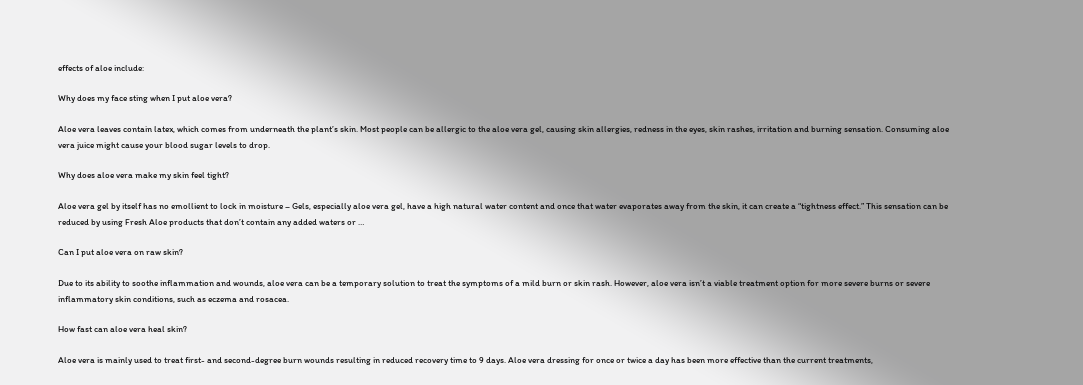effects of aloe include:

Why does my face sting when I put aloe vera?

Aloe vera leaves contain latex, which comes from underneath the plant’s skin. Most people can be allergic to the aloe vera gel, causing skin allergies, redness in the eyes, skin rashes, irritation and burning sensation. Consuming aloe vera juice might cause your blood sugar levels to drop.

Why does aloe vera make my skin feel tight?

Aloe vera gel by itself has no emollient to lock in moisture – Gels, especially aloe vera gel, have a high natural water content and once that water evaporates away from the skin, it can create a “tightness effect.” This sensation can be reduced by using Fresh Aloe products that don’t contain any added waters or …

Can I put aloe vera on raw skin?

Due to its ability to soothe inflammation and wounds, aloe vera can be a temporary solution to treat the symptoms of a mild burn or skin rash. However, aloe vera isn’t a viable treatment option for more severe burns or severe inflammatory skin conditions, such as eczema and rosacea.

How fast can aloe vera heal skin?

Aloe vera is mainly used to treat first- and second-degree burn wounds resulting in reduced recovery time to 9 days. Aloe vera dressing for once or twice a day has been more effective than the current treatments,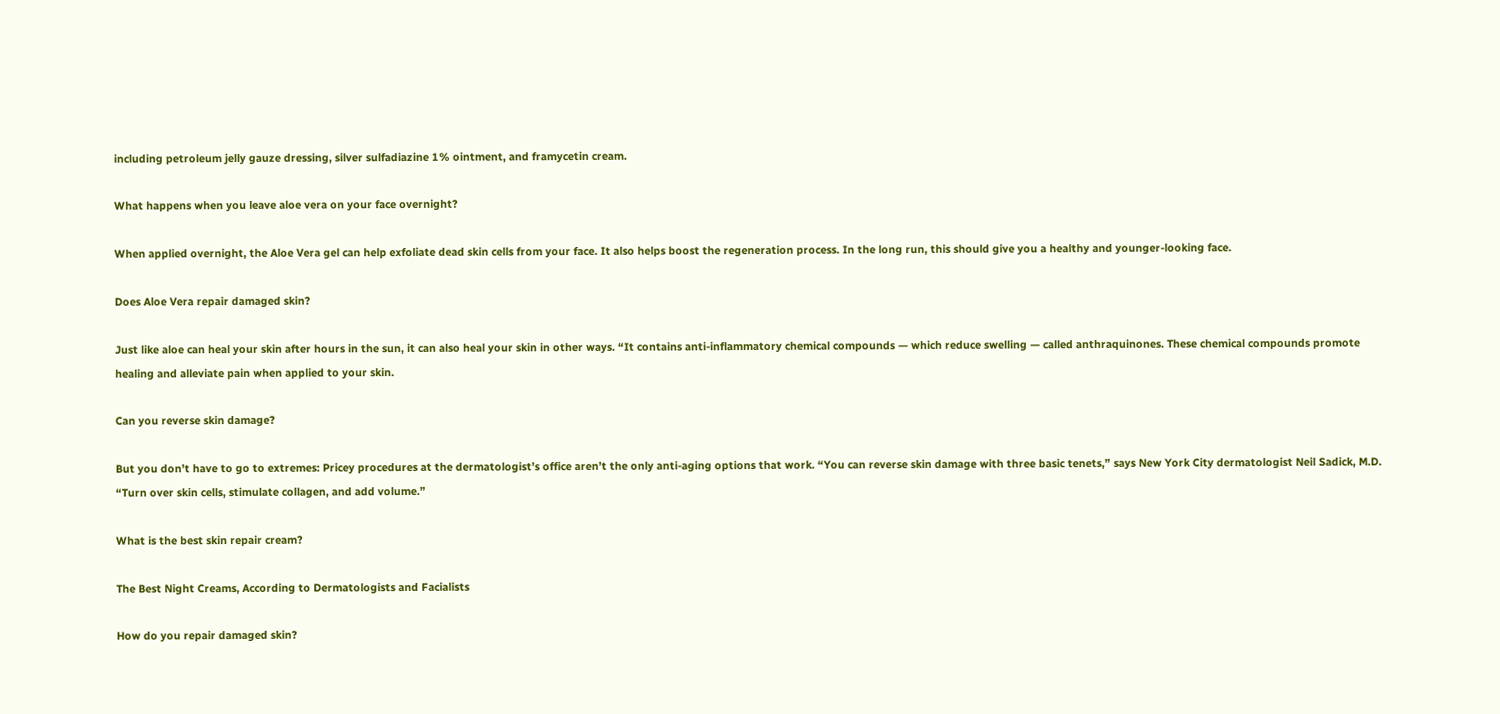including petroleum jelly gauze dressing, silver sulfadiazine 1% ointment, and framycetin cream.

What happens when you leave aloe vera on your face overnight?

When applied overnight, the Aloe Vera gel can help exfoliate dead skin cells from your face. It also helps boost the regeneration process. In the long run, this should give you a healthy and younger-looking face.

Does Aloe Vera repair damaged skin?

Just like aloe can heal your skin after hours in the sun, it can also heal your skin in other ways. “It contains anti-inflammatory chemical compounds — which reduce swelling — called anthraquinones. These chemical compounds promote healing and alleviate pain when applied to your skin.

Can you reverse skin damage?

But you don’t have to go to extremes: Pricey procedures at the dermatologist’s office aren’t the only anti-aging options that work. “You can reverse skin damage with three basic tenets,” says New York City dermatologist Neil Sadick, M.D. “Turn over skin cells, stimulate collagen, and add volume.”

What is the best skin repair cream?

The Best Night Creams, According to Dermatologists and Facialists

How do you repair damaged skin?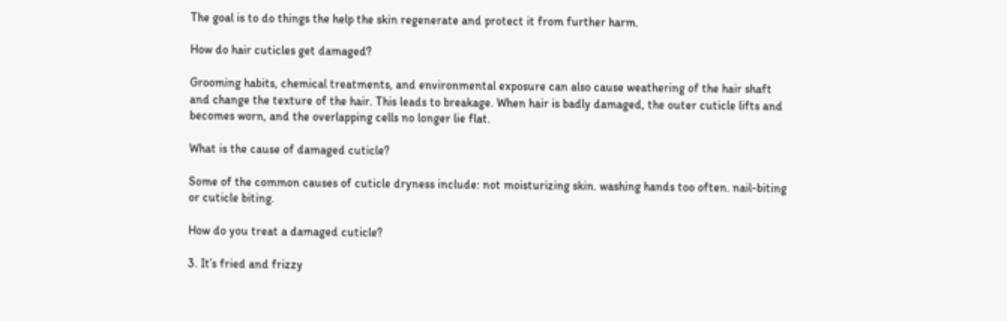The goal is to do things the help the skin regenerate and protect it from further harm.

How do hair cuticles get damaged?

Grooming habits, chemical treatments, and environmental exposure can also cause weathering of the hair shaft and change the texture of the hair. This leads to breakage. When hair is badly damaged, the outer cuticle lifts and becomes worn, and the overlapping cells no longer lie flat.

What is the cause of damaged cuticle?

Some of the common causes of cuticle dryness include: not moisturizing skin. washing hands too often. nail-biting or cuticle biting.

How do you treat a damaged cuticle?

3. It’s fried and frizzy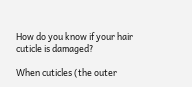How do you know if your hair cuticle is damaged?

When cuticles (the outer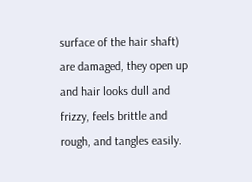surface of the hair shaft) are damaged, they open up and hair looks dull and frizzy, feels brittle and rough, and tangles easily.